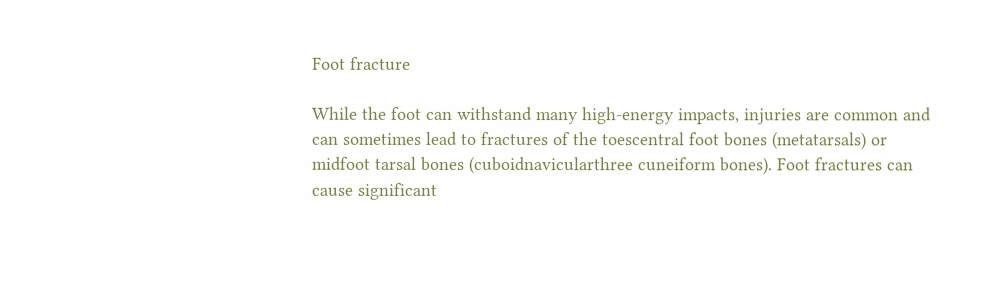Foot fracture

While the foot can withstand many high-energy impacts, injuries are common and can sometimes lead to fractures of the toescentral foot bones (metatarsals) or midfoot tarsal bones (cuboidnavicularthree cuneiform bones). Foot fractures can cause significant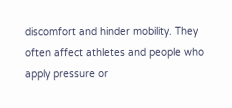discomfort and hinder mobility. They often affect athletes and people who apply pressure or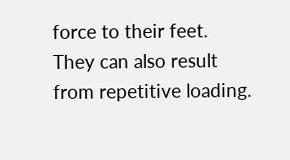force to their feet. They can also result from repetitive loading.